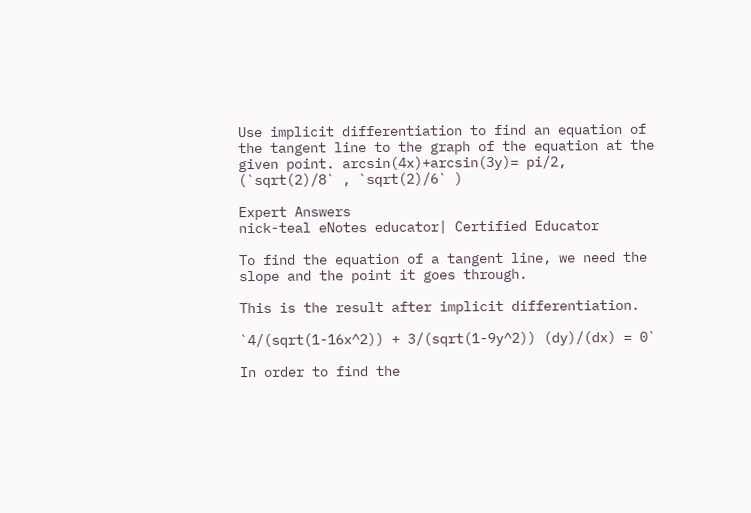Use implicit differentiation to find an equation of the tangent line to the graph of the equation at the given point. arcsin(4x)+arcsin(3y)= pi/2, (`sqrt(2)/8` , `sqrt(2)/6` )

Expert Answers
nick-teal eNotes educator| Certified Educator

To find the equation of a tangent line, we need the slope and the point it goes through.

This is the result after implicit differentiation.

`4/(sqrt(1-16x^2)) + 3/(sqrt(1-9y^2)) (dy)/(dx) = 0`

In order to find the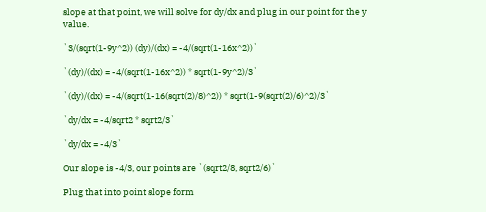slope at that point, we will solve for dy/dx and plug in our point for the y value.

`3/(sqrt(1-9y^2)) (dy)/(dx) = -4/(sqrt(1-16x^2))`

`(dy)/(dx) = -4/(sqrt(1-16x^2)) * sqrt(1-9y^2)/3`

`(dy)/(dx) = -4/(sqrt(1-16(sqrt(2)/8)^2)) * sqrt(1-9(sqrt(2)/6)^2)/3`

`dy/dx = -4/sqrt2 * sqrt2/3`

`dy/dx = -4/3`

Our slope is -4/3, our points are `(sqrt2/8, sqrt2/6)`

Plug that into point slope form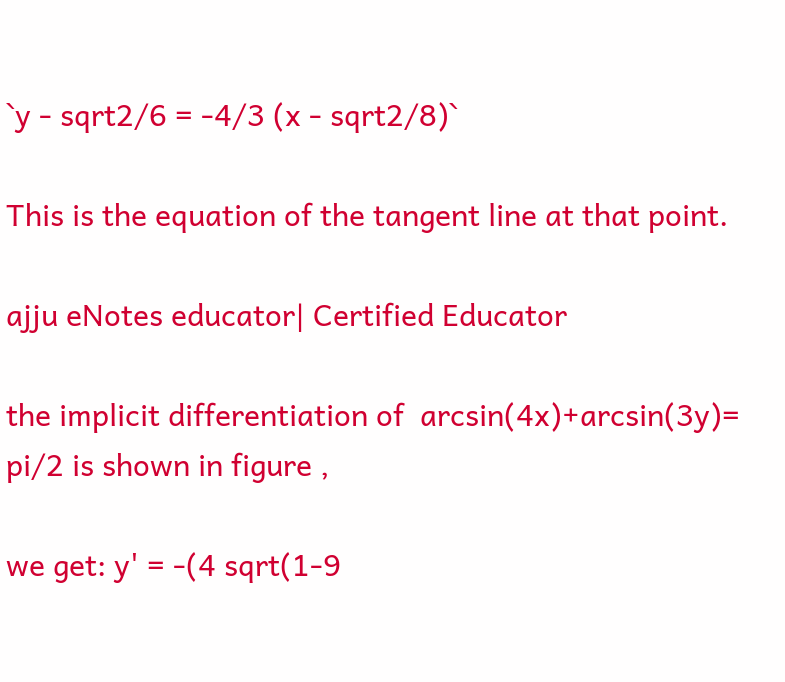`y - sqrt2/6 = -4/3 (x - sqrt2/8)`

This is the equation of the tangent line at that point.

ajju eNotes educator| Certified Educator

the implicit differentiation of  arcsin(4x)+arcsin(3y)= pi/2 is shown in figure ,

we get: y' = -(4 sqrt(1-9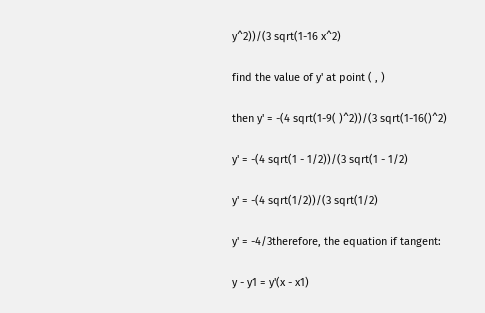y^2))/(3 sqrt(1-16 x^2)

find the value of y' at point ( , )

then y' = -(4 sqrt(1-9( )^2))/(3 sqrt(1-16()^2)

y' = -(4 sqrt(1 - 1/2))/(3 sqrt(1 - 1/2)

y' = -(4 sqrt(1/2))/(3 sqrt(1/2)

y' = -4/3therefore, the equation if tangent:

y - y1 = y'(x - x1)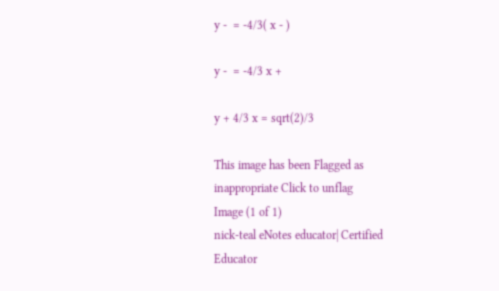y -  = -4/3( x - )

y -  = -4/3 x +

y + 4/3 x = sqrt(2)/3

This image has been Flagged as inappropriate Click to unflag
Image (1 of 1)
nick-teal eNotes educator| Certified Educator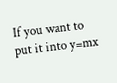If you want to put it into y=mx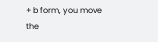+ b form, you move the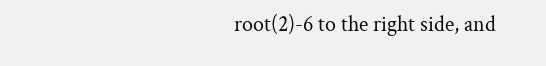root(2)-6 to the right side, and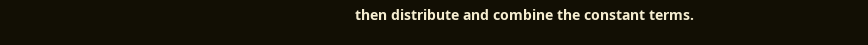then distribute and combine the constant terms.